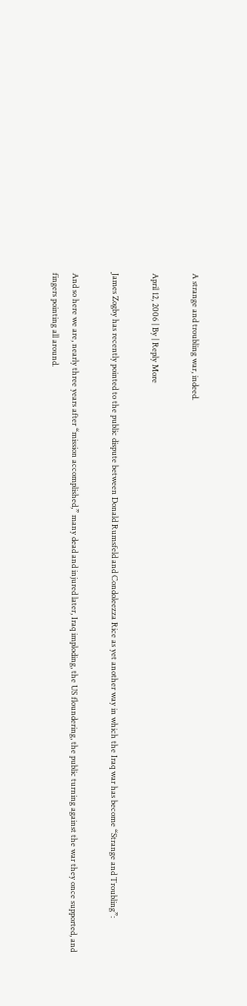A strange and troubling war, indeed.

April 12, 2006 | By | Reply More

James Zogby has recently pointed to the public dispute between Donald Rumsfeld and Condoleezza Rice as yet another way in which the Iraq war has become “Strange and Troubling”:

And so here we are, nearly three years after “mission accomplished,” many dead and injured later, Iraq imploding, the US floundering, the public turning against the war they once supported, and fingers pointing all around.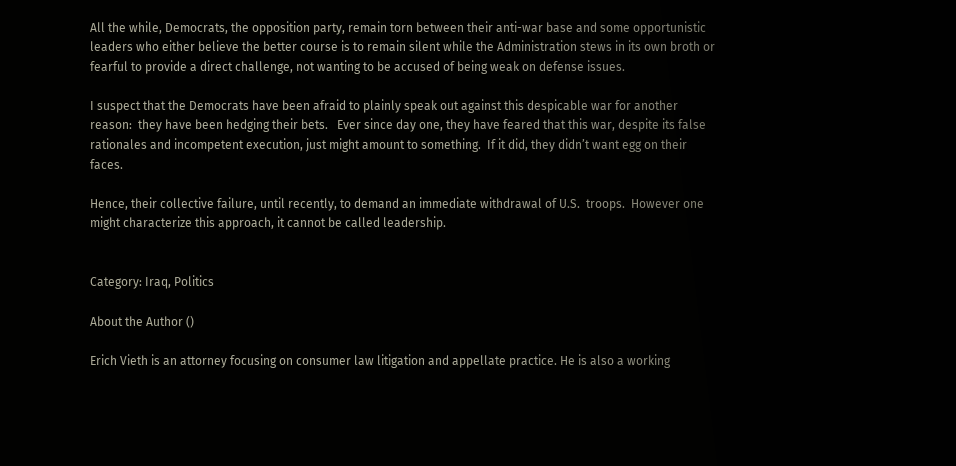All the while, Democrats, the opposition party, remain torn between their anti-war base and some opportunistic leaders who either believe the better course is to remain silent while the Administration stews in its own broth or fearful to provide a direct challenge, not wanting to be accused of being weak on defense issues.

I suspect that the Democrats have been afraid to plainly speak out against this despicable war for another reason:  they have been hedging their bets.   Ever since day one, they have feared that this war, despite its false rationales and incompetent execution, just might amount to something.  If it did, they didn’t want egg on their faces.

Hence, their collective failure, until recently, to demand an immediate withdrawal of U.S.  troops.  However one might characterize this approach, it cannot be called leadership.


Category: Iraq, Politics

About the Author ()

Erich Vieth is an attorney focusing on consumer law litigation and appellate practice. He is also a working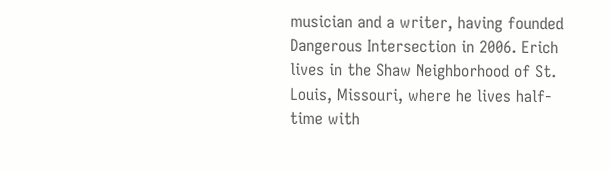musician and a writer, having founded Dangerous Intersection in 2006. Erich lives in the Shaw Neighborhood of St. Louis, Missouri, where he lives half-time with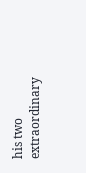his two extraordinary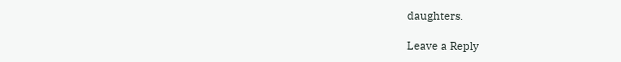daughters.

Leave a Reply